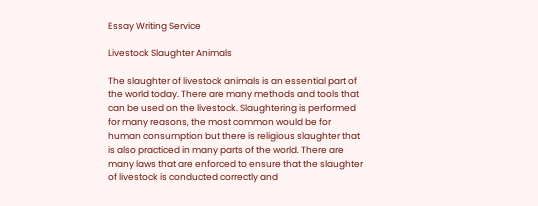Essay Writing Service

Livestock Slaughter Animals

The slaughter of livestock animals is an essential part of the world today. There are many methods and tools that can be used on the livestock. Slaughtering is performed for many reasons, the most common would be for human consumption but there is religious slaughter that is also practiced in many parts of the world. There are many laws that are enforced to ensure that the slaughter of livestock is conducted correctly and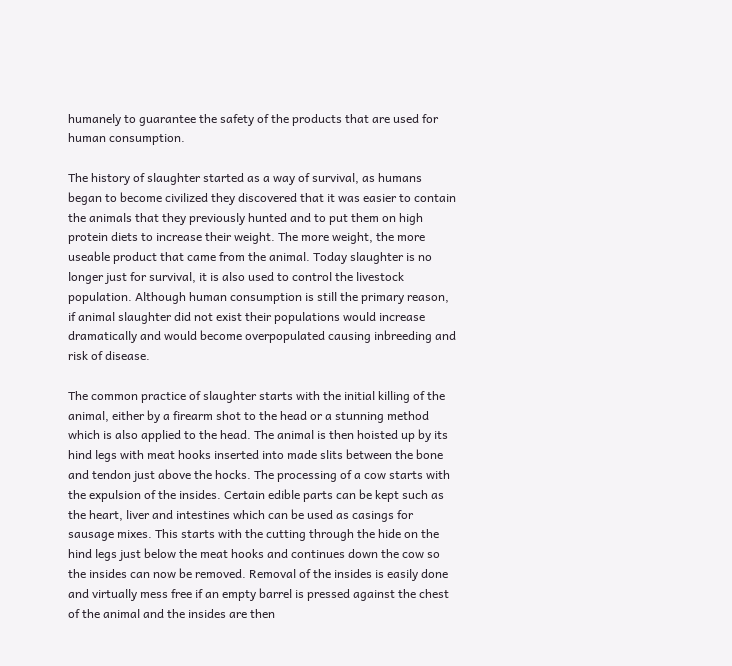humanely to guarantee the safety of the products that are used for human consumption.

The history of slaughter started as a way of survival, as humans began to become civilized they discovered that it was easier to contain the animals that they previously hunted and to put them on high protein diets to increase their weight. The more weight, the more useable product that came from the animal. Today slaughter is no longer just for survival, it is also used to control the livestock population. Although human consumption is still the primary reason, if animal slaughter did not exist their populations would increase dramatically and would become overpopulated causing inbreeding and risk of disease.

The common practice of slaughter starts with the initial killing of the animal, either by a firearm shot to the head or a stunning method which is also applied to the head. The animal is then hoisted up by its hind legs with meat hooks inserted into made slits between the bone and tendon just above the hocks. The processing of a cow starts with the expulsion of the insides. Certain edible parts can be kept such as the heart, liver and intestines which can be used as casings for sausage mixes. This starts with the cutting through the hide on the hind legs just below the meat hooks and continues down the cow so the insides can now be removed. Removal of the insides is easily done and virtually mess free if an empty barrel is pressed against the chest of the animal and the insides are then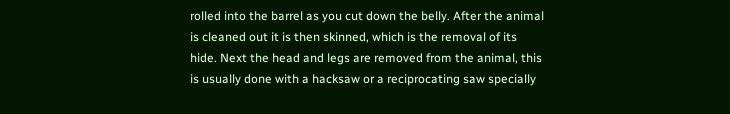rolled into the barrel as you cut down the belly. After the animal is cleaned out it is then skinned, which is the removal of its hide. Next the head and legs are removed from the animal, this is usually done with a hacksaw or a reciprocating saw specially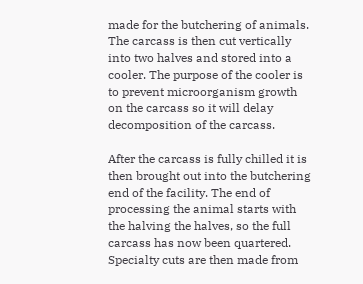made for the butchering of animals. The carcass is then cut vertically into two halves and stored into a cooler. The purpose of the cooler is to prevent microorganism growth on the carcass so it will delay decomposition of the carcass.

After the carcass is fully chilled it is then brought out into the butchering end of the facility. The end of processing the animal starts with the halving the halves, so the full carcass has now been quartered. Specialty cuts are then made from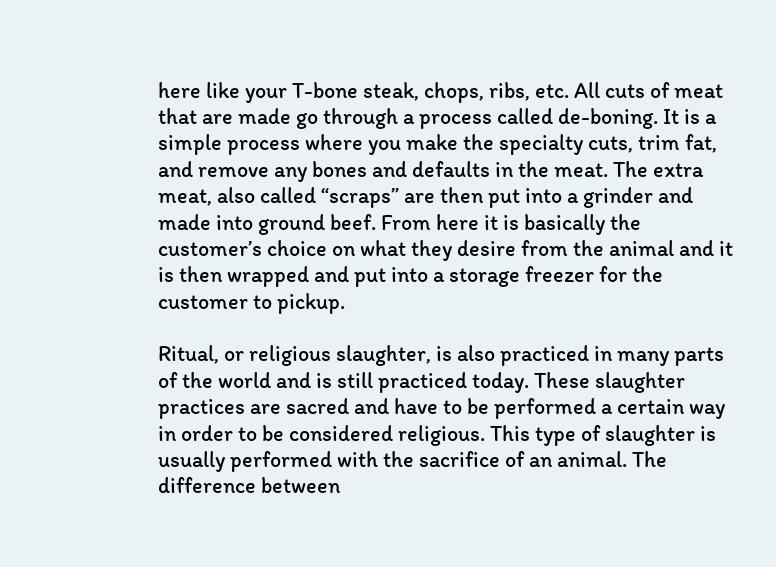here like your T-bone steak, chops, ribs, etc. All cuts of meat that are made go through a process called de-boning. It is a simple process where you make the specialty cuts, trim fat, and remove any bones and defaults in the meat. The extra meat, also called “scraps” are then put into a grinder and made into ground beef. From here it is basically the customer’s choice on what they desire from the animal and it is then wrapped and put into a storage freezer for the customer to pickup.

Ritual, or religious slaughter, is also practiced in many parts of the world and is still practiced today. These slaughter practices are sacred and have to be performed a certain way in order to be considered religious. This type of slaughter is usually performed with the sacrifice of an animal. The difference between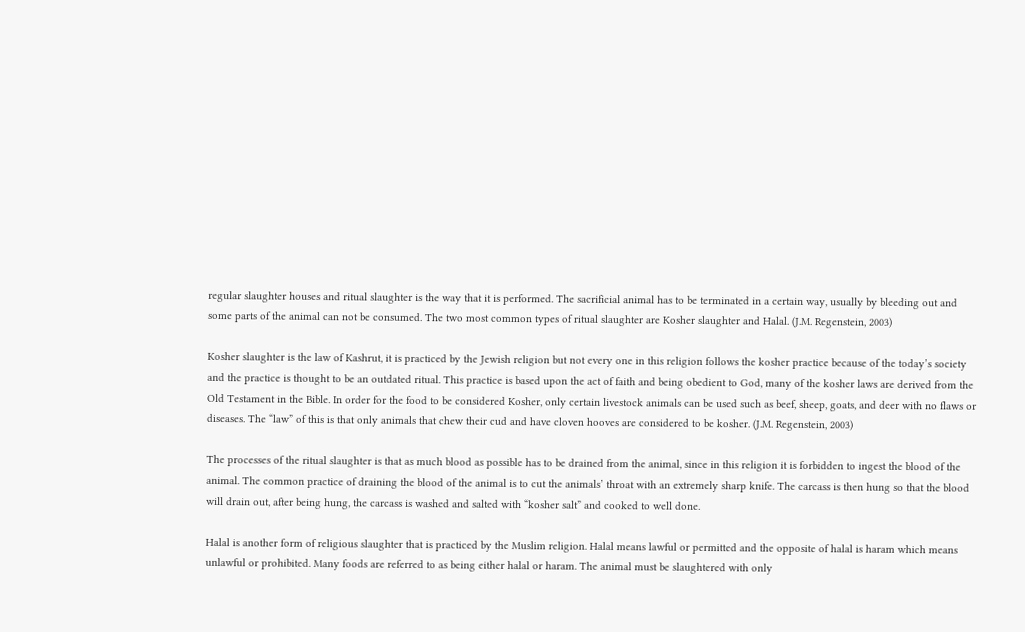regular slaughter houses and ritual slaughter is the way that it is performed. The sacrificial animal has to be terminated in a certain way, usually by bleeding out and some parts of the animal can not be consumed. The two most common types of ritual slaughter are Kosher slaughter and Halal. (J.M. Regenstein, 2003)

Kosher slaughter is the law of Kashrut, it is practiced by the Jewish religion but not every one in this religion follows the kosher practice because of the today’s society and the practice is thought to be an outdated ritual. This practice is based upon the act of faith and being obedient to God, many of the kosher laws are derived from the Old Testament in the Bible. In order for the food to be considered Kosher, only certain livestock animals can be used such as beef, sheep, goats, and deer with no flaws or diseases. The “law” of this is that only animals that chew their cud and have cloven hooves are considered to be kosher. (J.M. Regenstein, 2003)

The processes of the ritual slaughter is that as much blood as possible has to be drained from the animal, since in this religion it is forbidden to ingest the blood of the animal. The common practice of draining the blood of the animal is to cut the animals’ throat with an extremely sharp knife. The carcass is then hung so that the blood will drain out, after being hung, the carcass is washed and salted with “kosher salt” and cooked to well done.

Halal is another form of religious slaughter that is practiced by the Muslim religion. Halal means lawful or permitted and the opposite of halal is haram which means unlawful or prohibited. Many foods are referred to as being either halal or haram. The animal must be slaughtered with only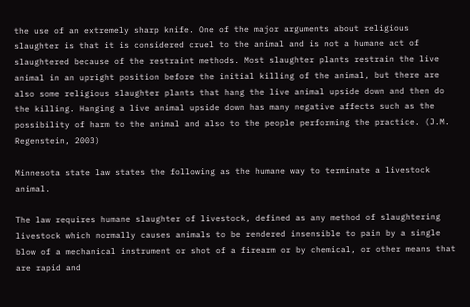the use of an extremely sharp knife. One of the major arguments about religious slaughter is that it is considered cruel to the animal and is not a humane act of slaughtered because of the restraint methods. Most slaughter plants restrain the live animal in an upright position before the initial killing of the animal, but there are also some religious slaughter plants that hang the live animal upside down and then do the killing. Hanging a live animal upside down has many negative affects such as the possibility of harm to the animal and also to the people performing the practice. (J.M. Regenstein, 2003)

Minnesota state law states the following as the humane way to terminate a livestock animal.

The law requires humane slaughter of livestock, defined as any method of slaughtering livestock which normally causes animals to be rendered insensible to pain by a single blow of a mechanical instrument or shot of a firearm or by chemical, or other means that are rapid and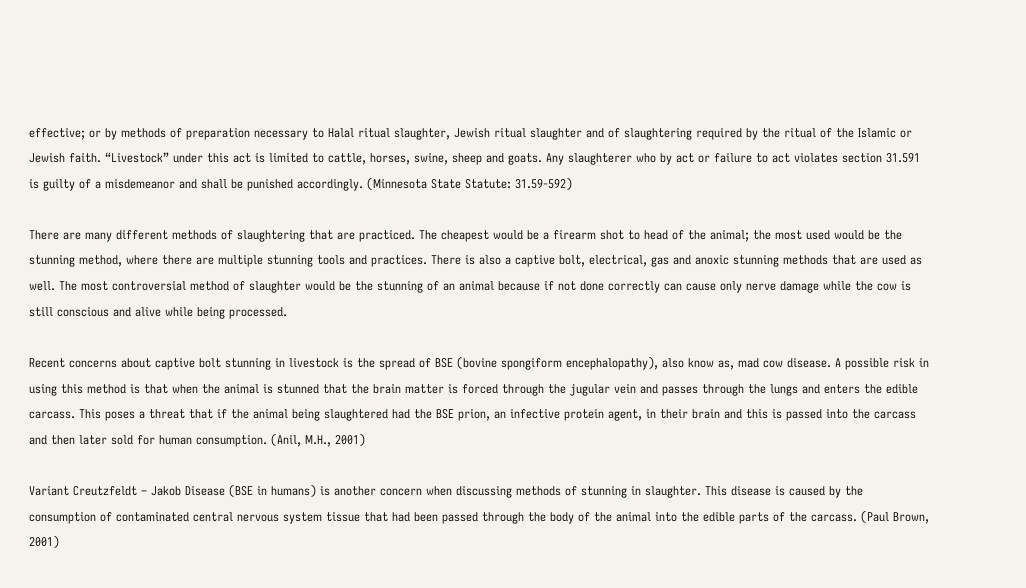effective; or by methods of preparation necessary to Halal ritual slaughter, Jewish ritual slaughter and of slaughtering required by the ritual of the Islamic or Jewish faith. “Livestock” under this act is limited to cattle, horses, swine, sheep and goats. Any slaughterer who by act or failure to act violates section 31.591 is guilty of a misdemeanor and shall be punished accordingly. (Minnesota State Statute: 31.59-592)

There are many different methods of slaughtering that are practiced. The cheapest would be a firearm shot to head of the animal; the most used would be the stunning method, where there are multiple stunning tools and practices. There is also a captive bolt, electrical, gas and anoxic stunning methods that are used as well. The most controversial method of slaughter would be the stunning of an animal because if not done correctly can cause only nerve damage while the cow is still conscious and alive while being processed.

Recent concerns about captive bolt stunning in livestock is the spread of BSE (bovine spongiform encephalopathy), also know as, mad cow disease. A possible risk in using this method is that when the animal is stunned that the brain matter is forced through the jugular vein and passes through the lungs and enters the edible carcass. This poses a threat that if the animal being slaughtered had the BSE prion, an infective protein agent, in their brain and this is passed into the carcass and then later sold for human consumption. (Anil, M.H., 2001)

Variant Creutzfeldt – Jakob Disease (BSE in humans) is another concern when discussing methods of stunning in slaughter. This disease is caused by the consumption of contaminated central nervous system tissue that had been passed through the body of the animal into the edible parts of the carcass. (Paul Brown, 2001)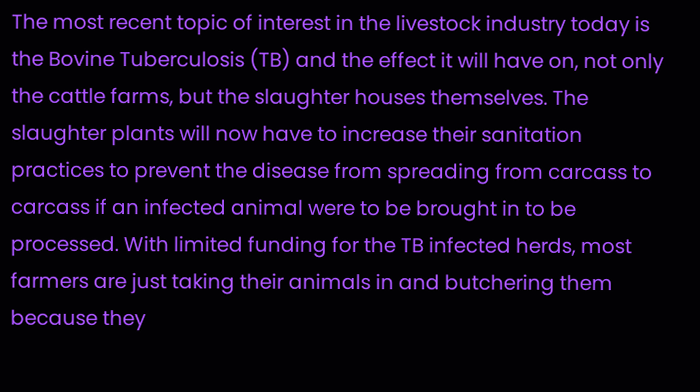The most recent topic of interest in the livestock industry today is the Bovine Tuberculosis (TB) and the effect it will have on, not only the cattle farms, but the slaughter houses themselves. The slaughter plants will now have to increase their sanitation practices to prevent the disease from spreading from carcass to carcass if an infected animal were to be brought in to be processed. With limited funding for the TB infected herds, most farmers are just taking their animals in and butchering them because they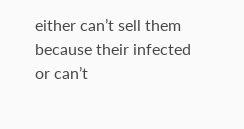either can’t sell them because their infected or can’t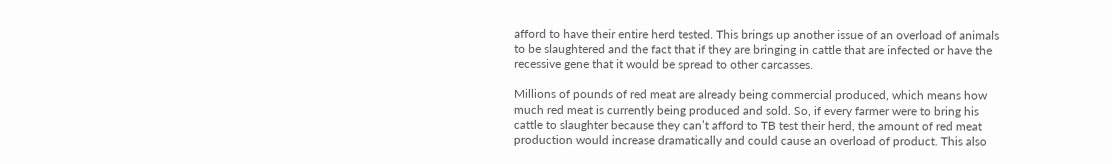afford to have their entire herd tested. This brings up another issue of an overload of animals to be slaughtered and the fact that if they are bringing in cattle that are infected or have the recessive gene that it would be spread to other carcasses.

Millions of pounds of red meat are already being commercial produced, which means how much red meat is currently being produced and sold. So, if every farmer were to bring his cattle to slaughter because they can’t afford to TB test their herd, the amount of red meat production would increase dramatically and could cause an overload of product. This also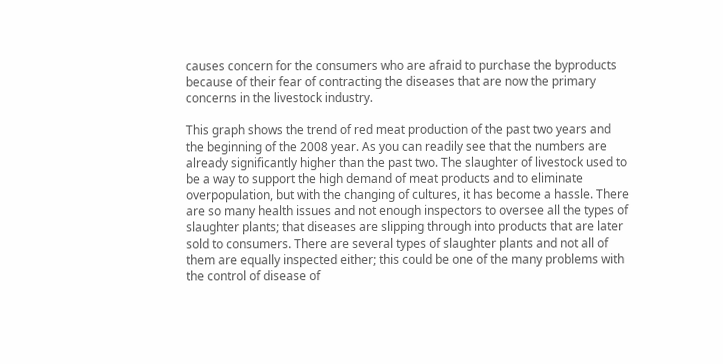causes concern for the consumers who are afraid to purchase the byproducts because of their fear of contracting the diseases that are now the primary concerns in the livestock industry.

This graph shows the trend of red meat production of the past two years and the beginning of the 2008 year. As you can readily see that the numbers are already significantly higher than the past two. The slaughter of livestock used to be a way to support the high demand of meat products and to eliminate overpopulation, but with the changing of cultures, it has become a hassle. There are so many health issues and not enough inspectors to oversee all the types of slaughter plants; that diseases are slipping through into products that are later sold to consumers. There are several types of slaughter plants and not all of them are equally inspected either; this could be one of the many problems with the control of disease of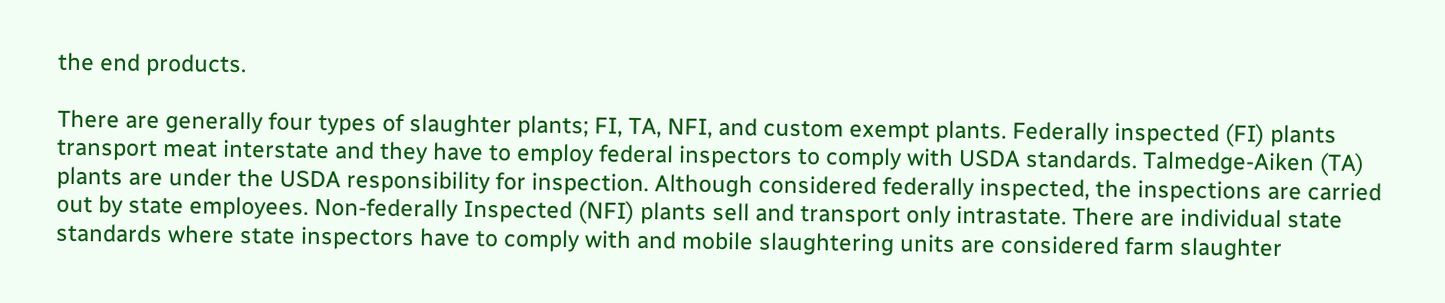the end products.

There are generally four types of slaughter plants; FI, TA, NFI, and custom exempt plants. Federally inspected (FI) plants transport meat interstate and they have to employ federal inspectors to comply with USDA standards. Talmedge-Aiken (TA) plants are under the USDA responsibility for inspection. Although considered federally inspected, the inspections are carried out by state employees. Non-federally Inspected (NFI) plants sell and transport only intrastate. There are individual state standards where state inspectors have to comply with and mobile slaughtering units are considered farm slaughter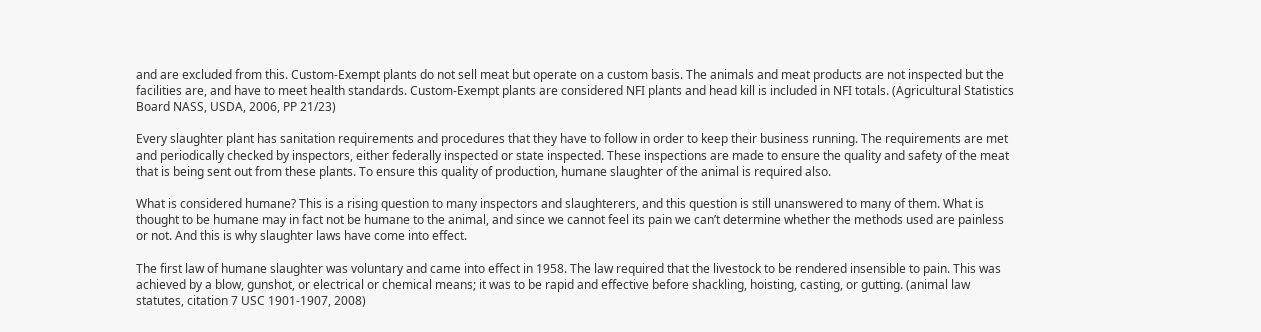and are excluded from this. Custom-Exempt plants do not sell meat but operate on a custom basis. The animals and meat products are not inspected but the facilities are, and have to meet health standards. Custom-Exempt plants are considered NFI plants and head kill is included in NFI totals. (Agricultural Statistics Board NASS, USDA, 2006, PP 21/23)

Every slaughter plant has sanitation requirements and procedures that they have to follow in order to keep their business running. The requirements are met and periodically checked by inspectors, either federally inspected or state inspected. These inspections are made to ensure the quality and safety of the meat that is being sent out from these plants. To ensure this quality of production, humane slaughter of the animal is required also.

What is considered humane? This is a rising question to many inspectors and slaughterers, and this question is still unanswered to many of them. What is thought to be humane may in fact not be humane to the animal, and since we cannot feel its pain we can’t determine whether the methods used are painless or not. And this is why slaughter laws have come into effect.

The first law of humane slaughter was voluntary and came into effect in 1958. The law required that the livestock to be rendered insensible to pain. This was achieved by a blow, gunshot, or electrical or chemical means; it was to be rapid and effective before shackling, hoisting, casting, or gutting. (animal law statutes, citation 7 USC 1901-1907, 2008)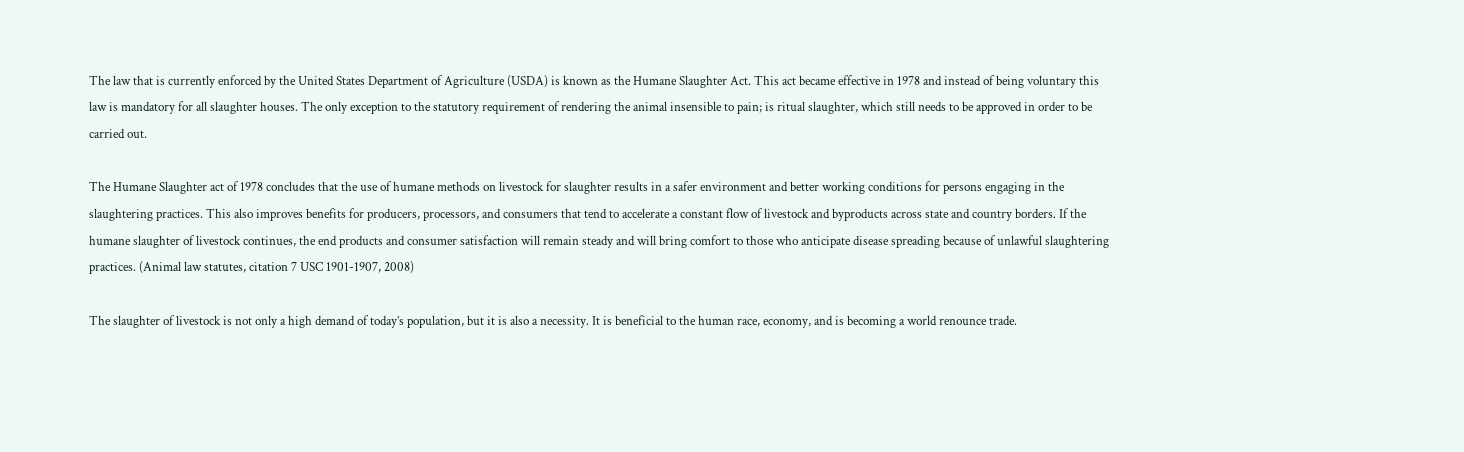The law that is currently enforced by the United States Department of Agriculture (USDA) is known as the Humane Slaughter Act. This act became effective in 1978 and instead of being voluntary this law is mandatory for all slaughter houses. The only exception to the statutory requirement of rendering the animal insensible to pain; is ritual slaughter, which still needs to be approved in order to be carried out.

The Humane Slaughter act of 1978 concludes that the use of humane methods on livestock for slaughter results in a safer environment and better working conditions for persons engaging in the slaughtering practices. This also improves benefits for producers, processors, and consumers that tend to accelerate a constant flow of livestock and byproducts across state and country borders. If the humane slaughter of livestock continues, the end products and consumer satisfaction will remain steady and will bring comfort to those who anticipate disease spreading because of unlawful slaughtering practices. (Animal law statutes, citation 7 USC 1901-1907, 2008)

The slaughter of livestock is not only a high demand of today’s population, but it is also a necessity. It is beneficial to the human race, economy, and is becoming a world renounce trade.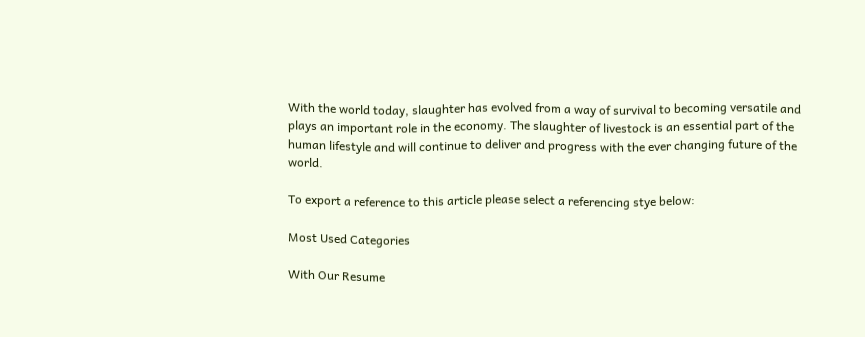With the world today, slaughter has evolved from a way of survival to becoming versatile and plays an important role in the economy. The slaughter of livestock is an essential part of the human lifestyle and will continue to deliver and progress with the ever changing future of the world.

To export a reference to this article please select a referencing stye below:

Most Used Categories

With Our Resume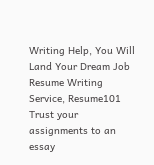Writing Help, You Will Land Your Dream Job
Resume Writing Service, Resume101
Trust your assignments to an essay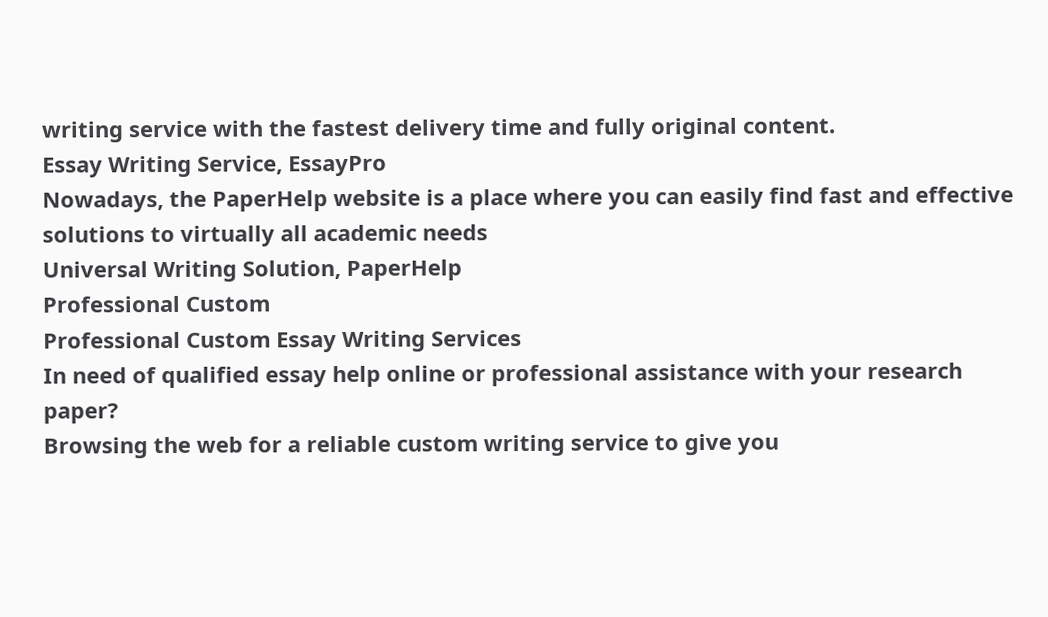writing service with the fastest delivery time and fully original content.
Essay Writing Service, EssayPro
Nowadays, the PaperHelp website is a place where you can easily find fast and effective solutions to virtually all academic needs
Universal Writing Solution, PaperHelp
Professional Custom
Professional Custom Essay Writing Services
In need of qualified essay help online or professional assistance with your research paper?
Browsing the web for a reliable custom writing service to give you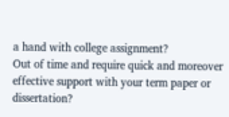a hand with college assignment?
Out of time and require quick and moreover effective support with your term paper or dissertation?